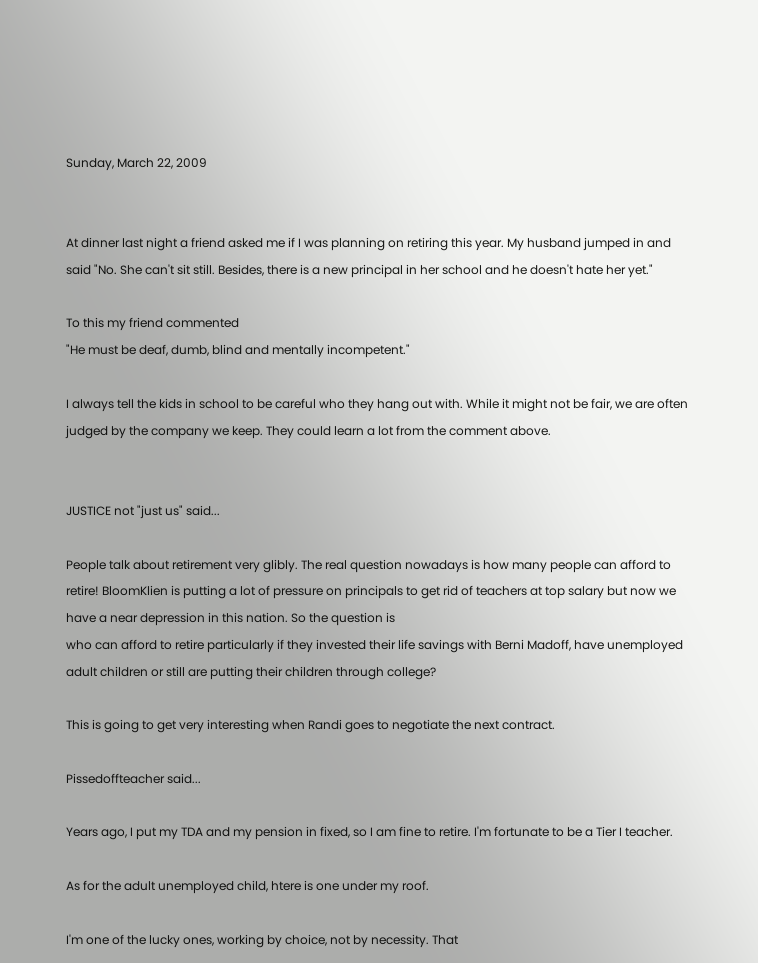Sunday, March 22, 2009


At dinner last night a friend asked me if I was planning on retiring this year. My husband jumped in and said "No. She can't sit still. Besides, there is a new principal in her school and he doesn't hate her yet."

To this my friend commented
"He must be deaf, dumb, blind and mentally incompetent."

I always tell the kids in school to be careful who they hang out with. While it might not be fair, we are often judged by the company we keep. They could learn a lot from the comment above.


JUSTICE not "just us" said...

People talk about retirement very glibly. The real question nowadays is how many people can afford to retire! BloomKlien is putting a lot of pressure on principals to get rid of teachers at top salary but now we have a near depression in this nation. So the question is
who can afford to retire particularly if they invested their life savings with Berni Madoff, have unemployed adult children or still are putting their children through college?

This is going to get very interesting when Randi goes to negotiate the next contract.

Pissedoffteacher said...

Years ago, I put my TDA and my pension in fixed, so I am fine to retire. I'm fortunate to be a Tier I teacher.

As for the adult unemployed child, htere is one under my roof.

I'm one of the lucky ones, working by choice, not by necessity. That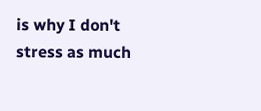is why I don't stress as much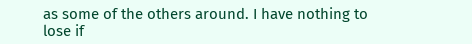as some of the others around. I have nothing to lose if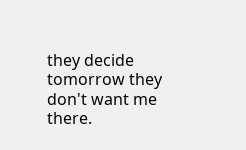they decide tomorrow they don't want me there.